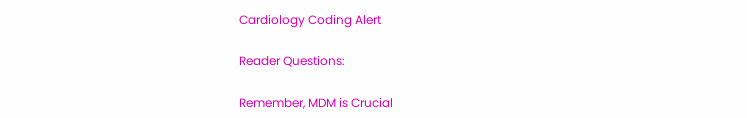Cardiology Coding Alert

Reader Questions:

Remember, MDM is Crucial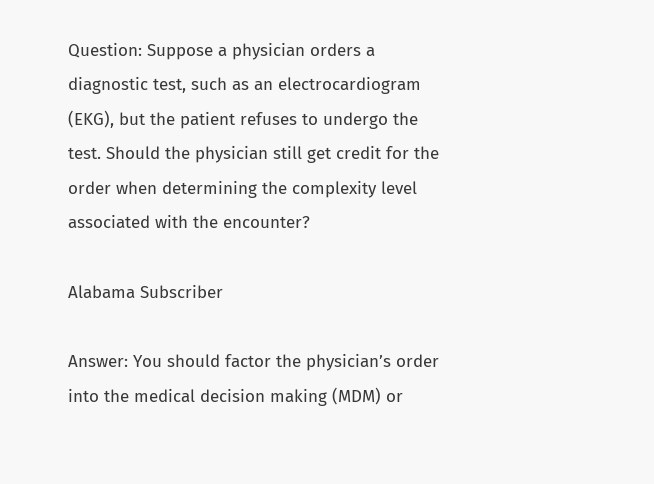Question: Suppose a physician orders a diagnostic test, such as an electrocardiogram (EKG), but the patient refuses to undergo the test. Should the physician still get credit for the order when determining the complexity level associated with the encounter?

Alabama Subscriber

Answer: You should factor the physician’s order into the medical decision making (MDM) or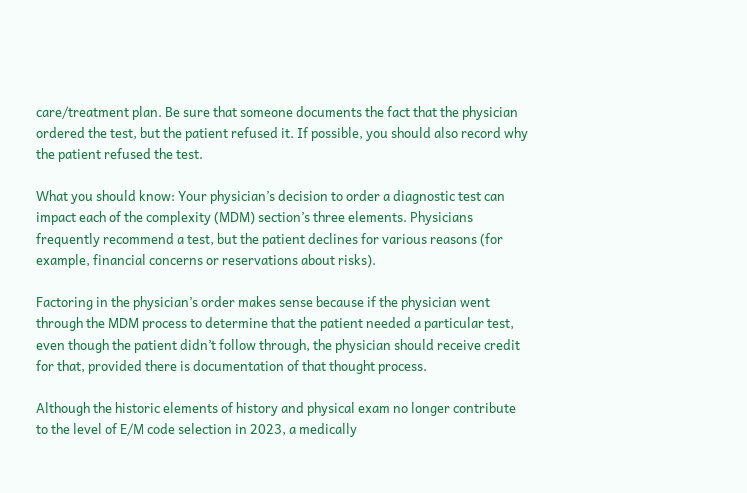care/treatment plan. Be sure that someone documents the fact that the physician ordered the test, but the patient refused it. If possible, you should also record why the patient refused the test.

What you should know: Your physician’s decision to order a diagnostic test can impact each of the complexity (MDM) section’s three elements. Physicians frequently recommend a test, but the patient declines for various reasons (for example, financial concerns or reservations about risks).

Factoring in the physician’s order makes sense because if the physician went through the MDM process to determine that the patient needed a particular test, even though the patient didn’t follow through, the physician should receive credit for that, provided there is documentation of that thought process.

Although the historic elements of history and physical exam no longer contribute to the level of E/M code selection in 2023, a medically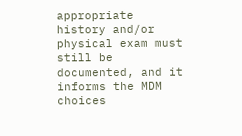appropriate history and/or physical exam must still be documented, and it informs the MDM choices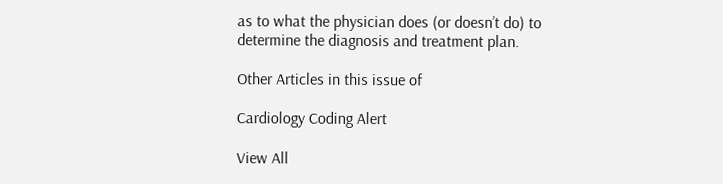as to what the physician does (or doesn’t do) to determine the diagnosis and treatment plan.

Other Articles in this issue of

Cardiology Coding Alert

View All